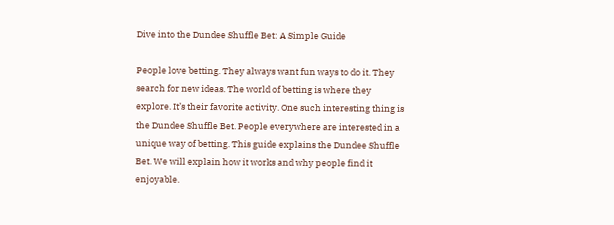Dive into the Dundee Shuffle Bet: A Simple Guide

People love betting. They always want fun ways to do it. They search for new ideas. The world of betting is where they explore. It’s their favorite activity. One such interesting thing is the Dundee Shuffle Bet. People everywhere are interested in a unique way of betting. This guide explains the Dundee Shuffle Bet. We will explain how it works and why people find it enjoyable.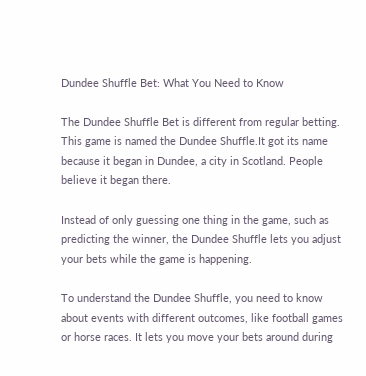Dundee Shuffle Bet: What You Need to Know

The Dundee Shuffle Bet is different from regular betting. This game is named the Dundee Shuffle.It got its name because it began in Dundee, a city in Scotland. People believe it began there.

Instead of only guessing one thing in the game, such as predicting the winner, the Dundee Shuffle lets you adjust your bets while the game is happening.

To understand the Dundee Shuffle, you need to know about events with different outcomes, like football games or horse races. It lets you move your bets around during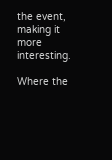the event, making it more interesting.

Where the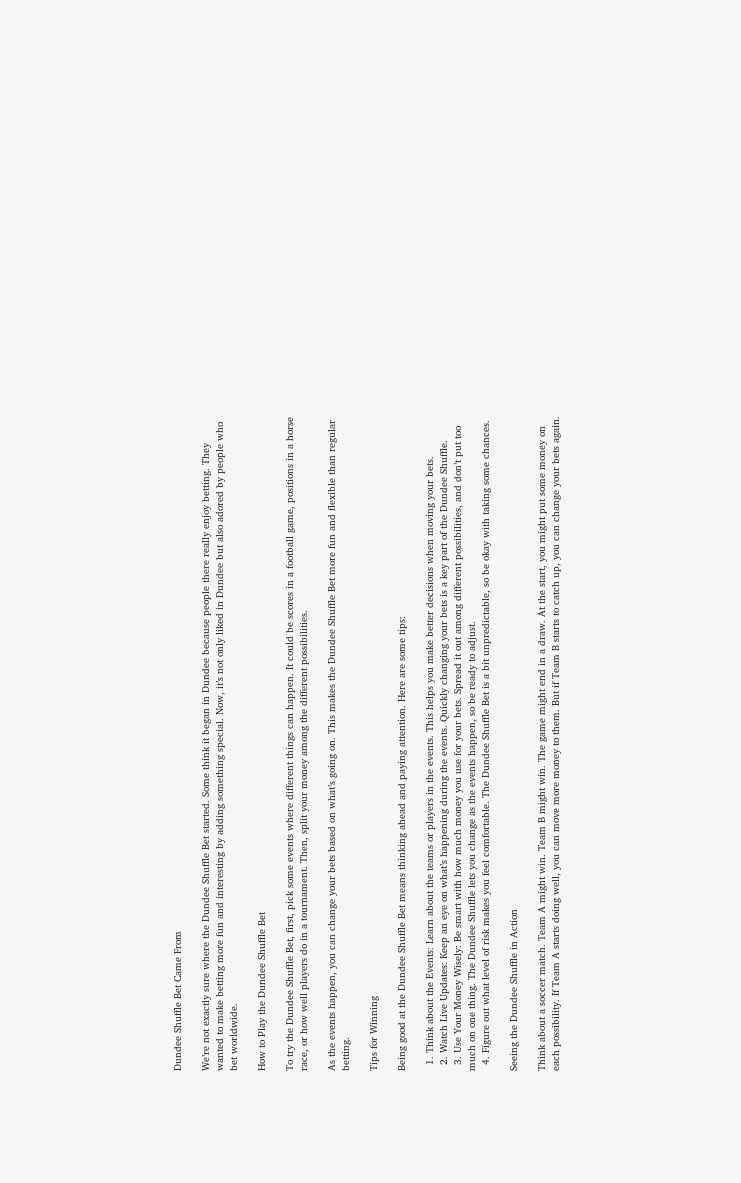Dundee Shuffle Bet Came From

We’re not exactly sure where the Dundee Shuffle Bet started. Some think it began in Dundee because people there really enjoy betting. They wanted to make betting more fun and interesting by adding something special. Now, it’s not only liked in Dundee but also adored by people who bet worldwide.

How to Play the Dundee Shuffle Bet

To try the Dundee Shuffle Bet, first, pick some events where different things can happen. It could be scores in a football game, positions in a horse race, or how well players do in a tournament. Then, split your money among the different possibilities.

As the events happen, you can change your bets based on what’s going on. This makes the Dundee Shuffle Bet more fun and flexible than regular betting.

Tips for Winning

Being good at the Dundee Shuffle Bet means thinking ahead and paying attention. Here are some tips:

  1. Think about the Events: Learn about the teams or players in the events. This helps you make better decisions when moving your bets.
  2. Watch Live Updates: Keep an eye on what’s happening during the events. Quickly changing your bets is a key part of the Dundee Shuffle.
  3. Use Your Money Wisely: Be smart with how much money you use for your bets. Spread it out among different possibilities, and don’t put too much on one thing. The Dundee Shuffle lets you change as the events happen, so be ready to adjust.
  4. Figure out what level of risk makes you feel comfortable. The Dundee Shuffle Bet is a bit unpredictable, so be okay with taking some chances.

Seeing the Dundee Shuffle in Action

Think about a soccer match. Team A might win. Team B might win. The game might end in a draw. At the start, you might put some money on each possibility. If Team A starts doing well, you can move more money to them. But if Team B starts to catch up, you can change your bets again.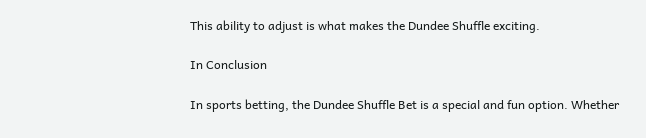This ability to adjust is what makes the Dundee Shuffle exciting.

In Conclusion

In sports betting, the Dundee Shuffle Bet is a special and fun option. Whether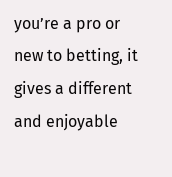you’re a pro or new to betting, it gives a different and enjoyable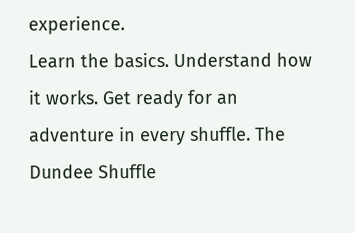experience.
Learn the basics. Understand how it works. Get ready for an adventure in every shuffle. The Dundee Shuffle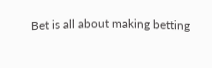Bet is all about making betting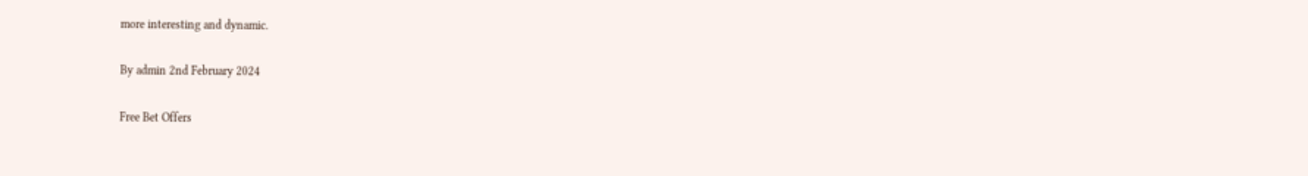more interesting and dynamic.

By admin 2nd February 2024

Free Bet Offers